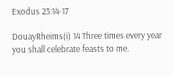Exodus 23:14-17

DouayRheims(i) 14 Three times every year you shall celebrate feasts to me.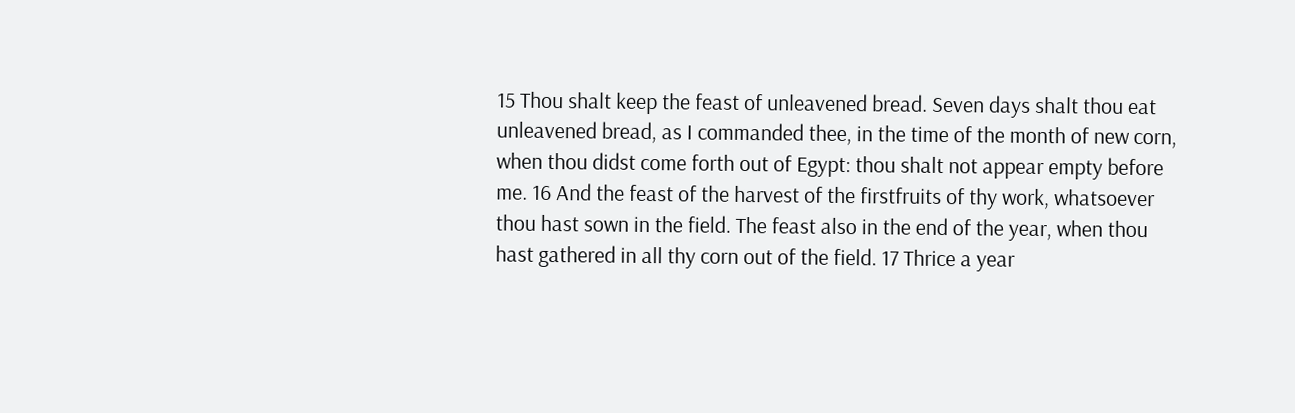15 Thou shalt keep the feast of unleavened bread. Seven days shalt thou eat unleavened bread, as I commanded thee, in the time of the month of new corn, when thou didst come forth out of Egypt: thou shalt not appear empty before me. 16 And the feast of the harvest of the firstfruits of thy work, whatsoever thou hast sown in the field. The feast also in the end of the year, when thou hast gathered in all thy corn out of the field. 17 Thrice a year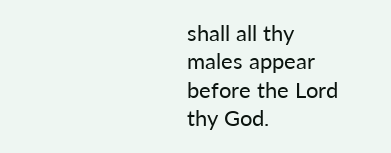shall all thy males appear before the Lord thy God.